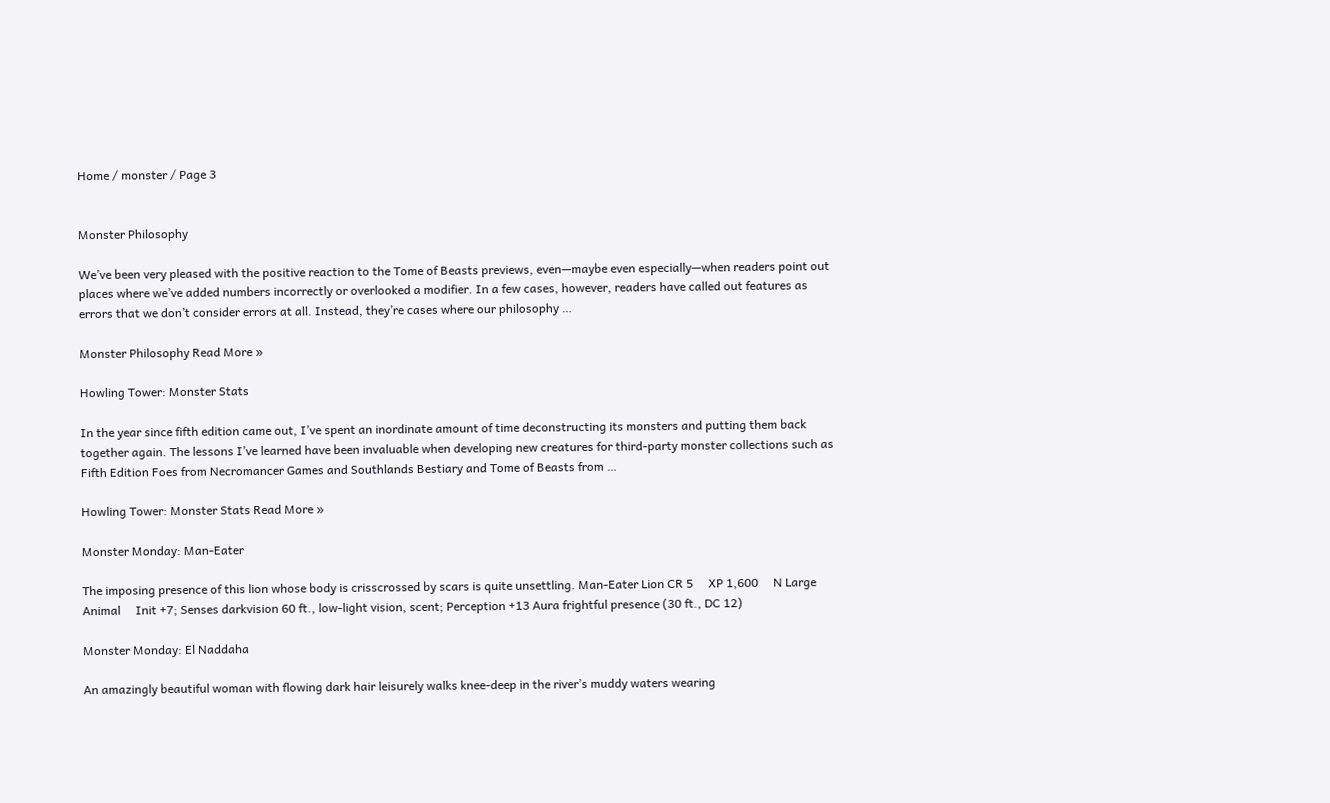Home / monster / Page 3


Monster Philosophy

We’ve been very pleased with the positive reaction to the Tome of Beasts previews, even—maybe even especially—when readers point out places where we’ve added numbers incorrectly or overlooked a modifier. In a few cases, however, readers have called out features as errors that we don’t consider errors at all. Instead, they’re cases where our philosophy …

Monster Philosophy Read More »

Howling Tower: Monster Stats

In the year since fifth edition came out, I’ve spent an inordinate amount of time deconstructing its monsters and putting them back together again. The lessons I’ve learned have been invaluable when developing new creatures for third-party monster collections such as Fifth Edition Foes from Necromancer Games and Southlands Bestiary and Tome of Beasts from …

Howling Tower: Monster Stats Read More »

Monster Monday: Man-Eater

The imposing presence of this lion whose body is crisscrossed by scars is quite unsettling. Man-Eater Lion CR 5     XP 1,600     N Large Animal     Init +7; Senses darkvision 60 ft., low-light vision, scent; Perception +13 Aura frightful presence (30 ft., DC 12)

Monster Monday: El Naddaha

An amazingly beautiful woman with flowing dark hair leisurely walks knee-deep in the river’s muddy waters wearing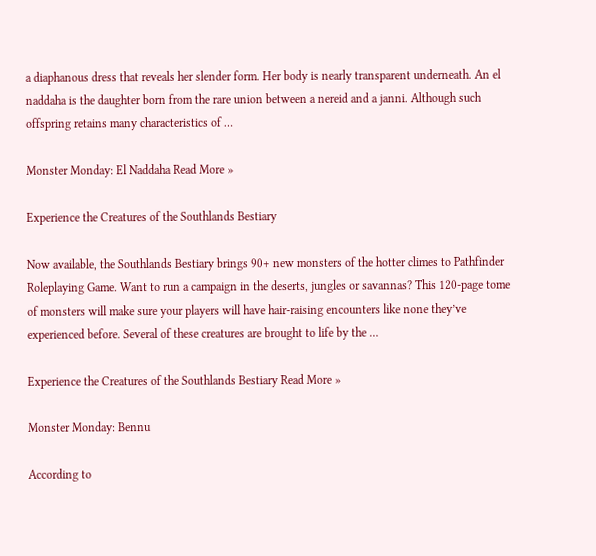a diaphanous dress that reveals her slender form. Her body is nearly transparent underneath. An el naddaha is the daughter born from the rare union between a nereid and a janni. Although such offspring retains many characteristics of …

Monster Monday: El Naddaha Read More »

Experience the Creatures of the Southlands Bestiary

Now available, the Southlands Bestiary brings 90+ new monsters of the hotter climes to Pathfinder Roleplaying Game. Want to run a campaign in the deserts, jungles or savannas? This 120-page tome of monsters will make sure your players will have hair-raising encounters like none they’ve experienced before. Several of these creatures are brought to life by the …

Experience the Creatures of the Southlands Bestiary Read More »

Monster Monday: Bennu

According to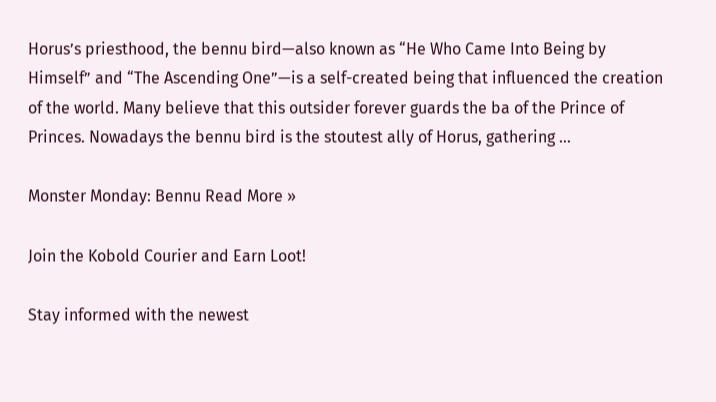Horus’s priesthood, the bennu bird—also known as “He Who Came Into Being by Himself” and “The Ascending One”—is a self-created being that influenced the creation of the world. Many believe that this outsider forever guards the ba of the Prince of Princes. Nowadays the bennu bird is the stoutest ally of Horus, gathering …

Monster Monday: Bennu Read More »

Join the Kobold Courier and Earn Loot!

Stay informed with the newest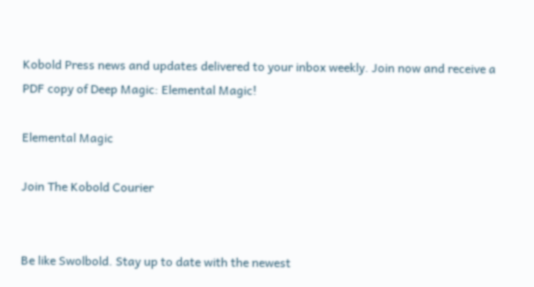Kobold Press news and updates delivered to your inbox weekly. Join now and receive a PDF copy of Deep Magic: Elemental Magic!

Elemental Magic

Join The Kobold Courier


Be like Swolbold. Stay up to date with the newest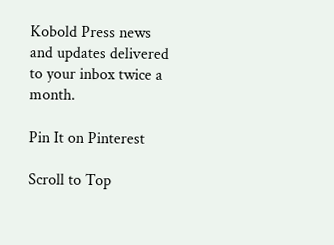Kobold Press news and updates delivered to your inbox twice a month.

Pin It on Pinterest

Scroll to Top